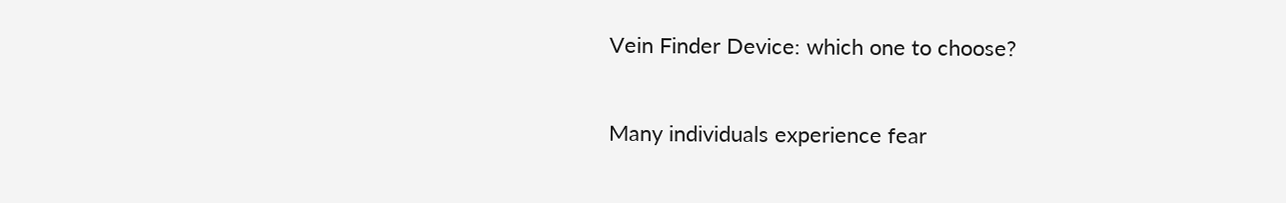Vein Finder Device: which one to choose?

Many individuals experience fear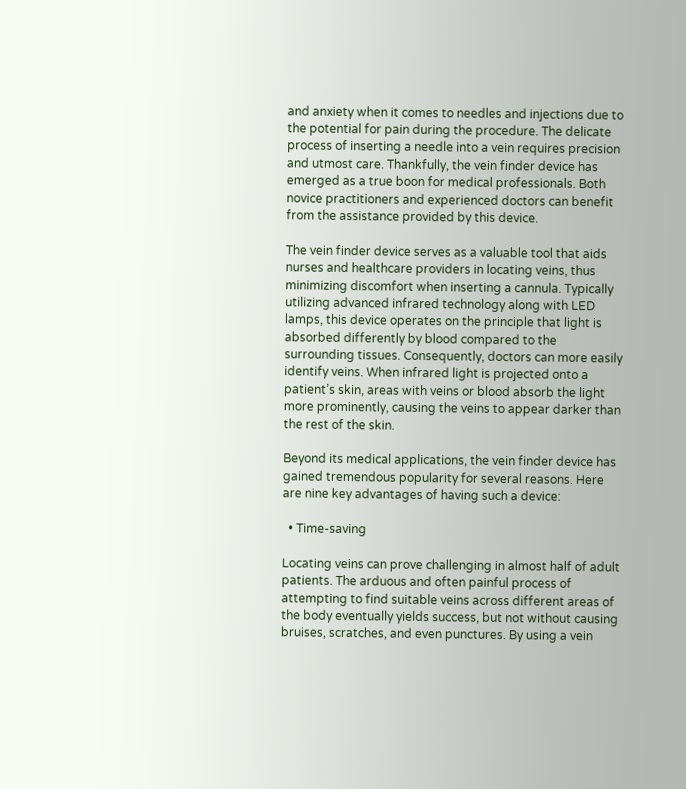and anxiety when it comes to needles and injections due to the potential for pain during the procedure. The delicate process of inserting a needle into a vein requires precision and utmost care. Thankfully, the vein finder device has emerged as a true boon for medical professionals. Both novice practitioners and experienced doctors can benefit from the assistance provided by this device.

The vein finder device serves as a valuable tool that aids nurses and healthcare providers in locating veins, thus minimizing discomfort when inserting a cannula. Typically utilizing advanced infrared technology along with LED lamps, this device operates on the principle that light is absorbed differently by blood compared to the surrounding tissues. Consequently, doctors can more easily identify veins. When infrared light is projected onto a patient’s skin, areas with veins or blood absorb the light more prominently, causing the veins to appear darker than the rest of the skin.

Beyond its medical applications, the vein finder device has gained tremendous popularity for several reasons. Here are nine key advantages of having such a device:

  • Time-saving

Locating veins can prove challenging in almost half of adult patients. The arduous and often painful process of attempting to find suitable veins across different areas of the body eventually yields success, but not without causing bruises, scratches, and even punctures. By using a vein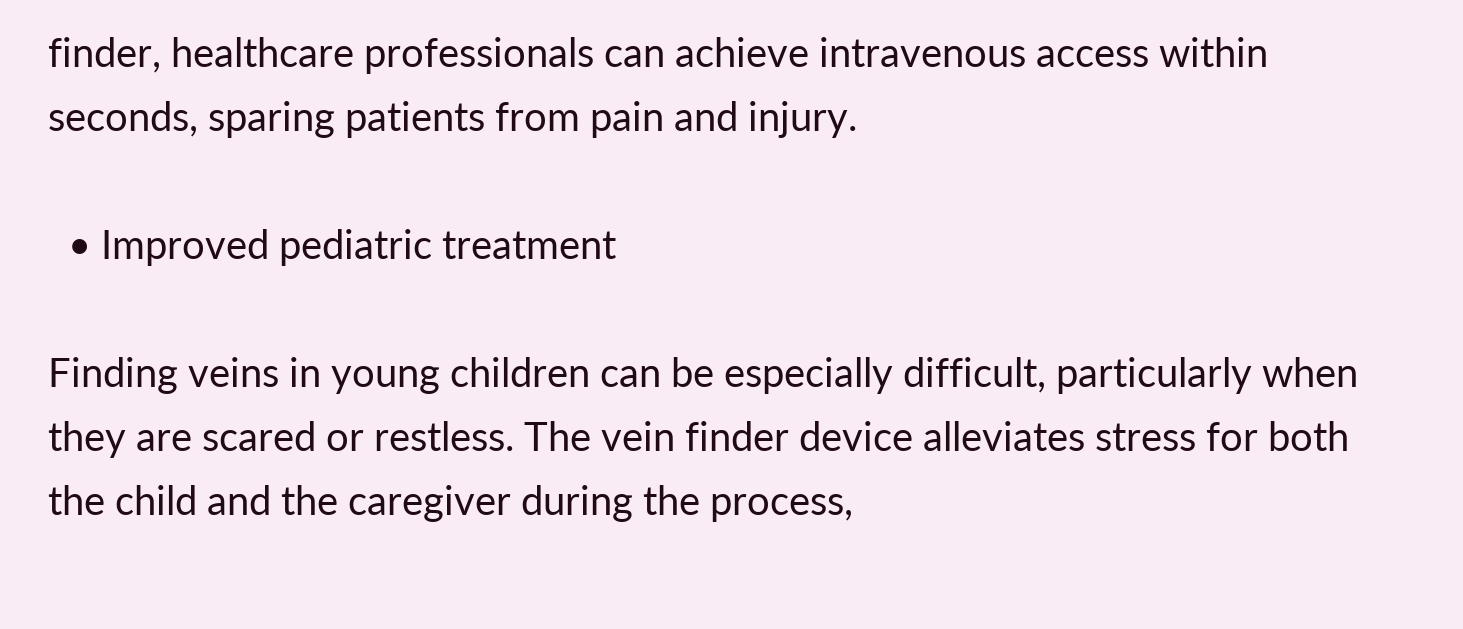finder, healthcare professionals can achieve intravenous access within seconds, sparing patients from pain and injury.

  • Improved pediatric treatment

Finding veins in young children can be especially difficult, particularly when they are scared or restless. The vein finder device alleviates stress for both the child and the caregiver during the process,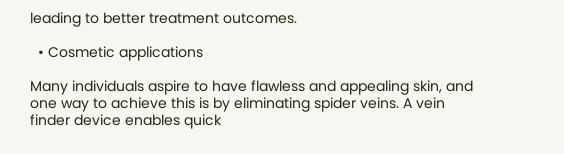leading to better treatment outcomes.

  • Cosmetic applications

Many individuals aspire to have flawless and appealing skin, and one way to achieve this is by eliminating spider veins. A vein finder device enables quick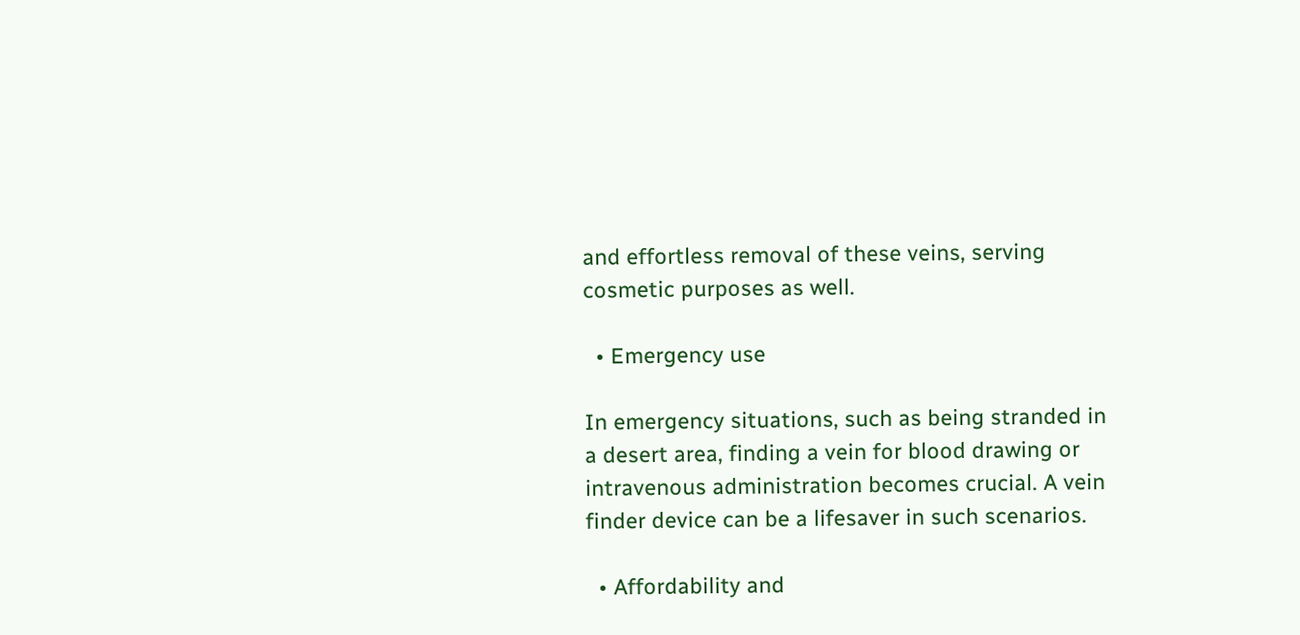and effortless removal of these veins, serving cosmetic purposes as well.

  • Emergency use

In emergency situations, such as being stranded in a desert area, finding a vein for blood drawing or intravenous administration becomes crucial. A vein finder device can be a lifesaver in such scenarios.

  • Affordability and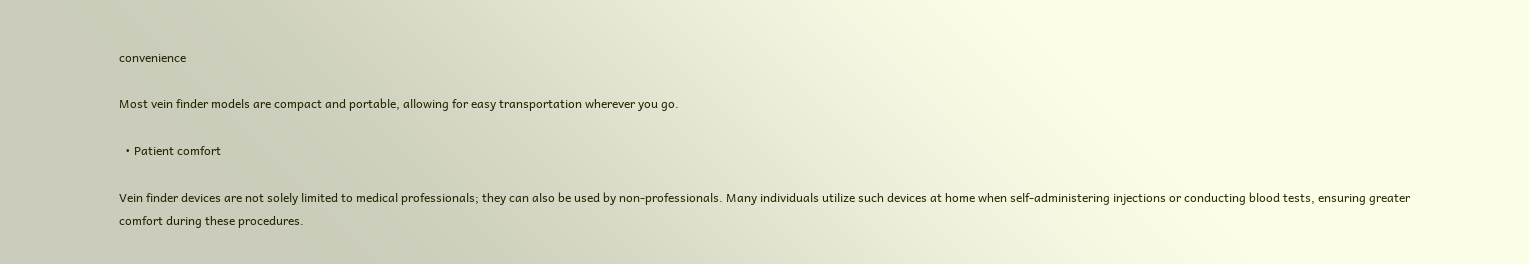convenience

Most vein finder models are compact and portable, allowing for easy transportation wherever you go.

  • Patient comfort

Vein finder devices are not solely limited to medical professionals; they can also be used by non-professionals. Many individuals utilize such devices at home when self-administering injections or conducting blood tests, ensuring greater comfort during these procedures.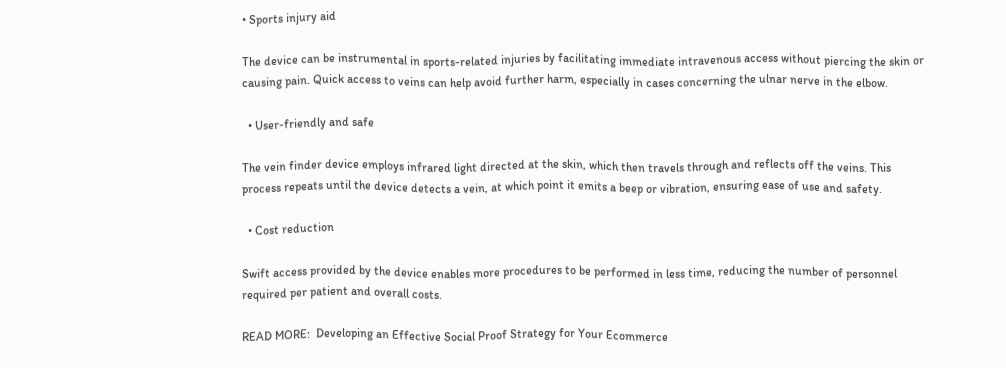• Sports injury aid

The device can be instrumental in sports-related injuries by facilitating immediate intravenous access without piercing the skin or causing pain. Quick access to veins can help avoid further harm, especially in cases concerning the ulnar nerve in the elbow.

  • User-friendly and safe

The vein finder device employs infrared light directed at the skin, which then travels through and reflects off the veins. This process repeats until the device detects a vein, at which point it emits a beep or vibration, ensuring ease of use and safety.

  • Cost reduction

Swift access provided by the device enables more procedures to be performed in less time, reducing the number of personnel required per patient and overall costs.

READ MORE:  Developing an Effective Social Proof Strategy for Your Ecommerce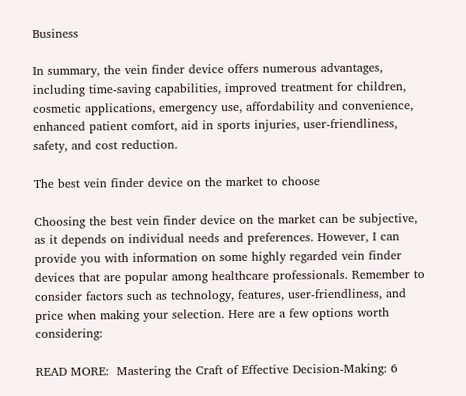Business

In summary, the vein finder device offers numerous advantages, including time-saving capabilities, improved treatment for children, cosmetic applications, emergency use, affordability and convenience, enhanced patient comfort, aid in sports injuries, user-friendliness, safety, and cost reduction.

The best vein finder device on the market to choose

Choosing the best vein finder device on the market can be subjective, as it depends on individual needs and preferences. However, I can provide you with information on some highly regarded vein finder devices that are popular among healthcare professionals. Remember to consider factors such as technology, features, user-friendliness, and price when making your selection. Here are a few options worth considering:

READ MORE:  Mastering the Craft of Effective Decision-Making: 6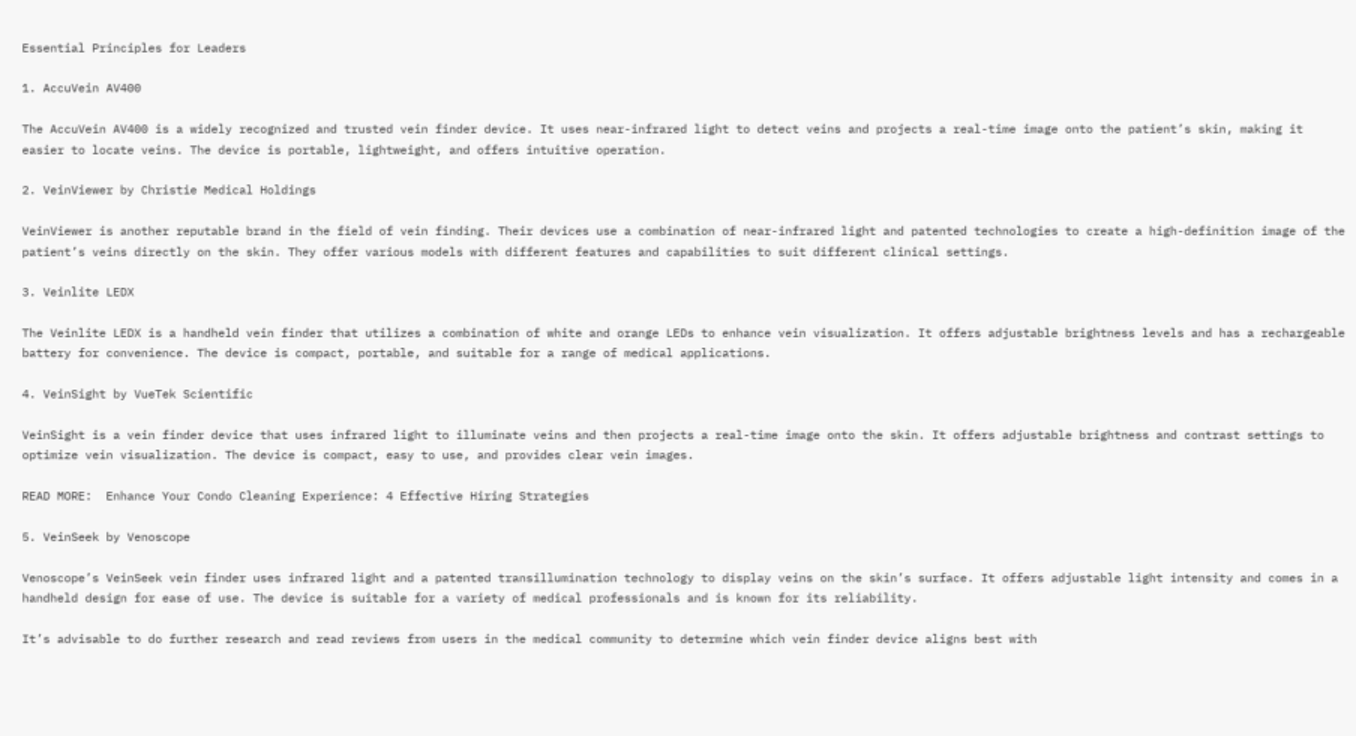Essential Principles for Leaders

1. AccuVein AV400

The AccuVein AV400 is a widely recognized and trusted vein finder device. It uses near-infrared light to detect veins and projects a real-time image onto the patient’s skin, making it easier to locate veins. The device is portable, lightweight, and offers intuitive operation.

2. VeinViewer by Christie Medical Holdings

VeinViewer is another reputable brand in the field of vein finding. Their devices use a combination of near-infrared light and patented technologies to create a high-definition image of the patient’s veins directly on the skin. They offer various models with different features and capabilities to suit different clinical settings.

3. Veinlite LEDX

The Veinlite LEDX is a handheld vein finder that utilizes a combination of white and orange LEDs to enhance vein visualization. It offers adjustable brightness levels and has a rechargeable battery for convenience. The device is compact, portable, and suitable for a range of medical applications.

4. VeinSight by VueTek Scientific

VeinSight is a vein finder device that uses infrared light to illuminate veins and then projects a real-time image onto the skin. It offers adjustable brightness and contrast settings to optimize vein visualization. The device is compact, easy to use, and provides clear vein images.

READ MORE:  Enhance Your Condo Cleaning Experience: 4 Effective Hiring Strategies

5. VeinSeek by Venoscope

Venoscope’s VeinSeek vein finder uses infrared light and a patented transillumination technology to display veins on the skin’s surface. It offers adjustable light intensity and comes in a handheld design for ease of use. The device is suitable for a variety of medical professionals and is known for its reliability.

It’s advisable to do further research and read reviews from users in the medical community to determine which vein finder device aligns best with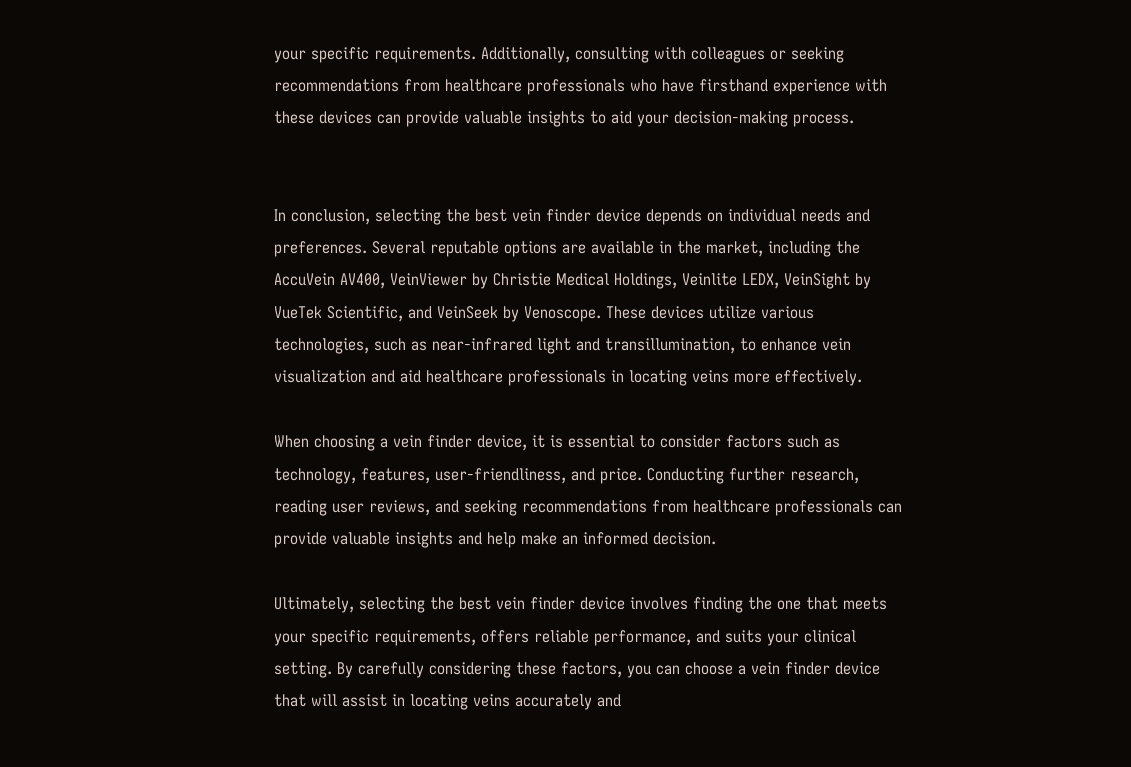your specific requirements. Additionally, consulting with colleagues or seeking recommendations from healthcare professionals who have firsthand experience with these devices can provide valuable insights to aid your decision-making process.


In conclusion, selecting the best vein finder device depends on individual needs and preferences. Several reputable options are available in the market, including the AccuVein AV400, VeinViewer by Christie Medical Holdings, Veinlite LEDX, VeinSight by VueTek Scientific, and VeinSeek by Venoscope. These devices utilize various technologies, such as near-infrared light and transillumination, to enhance vein visualization and aid healthcare professionals in locating veins more effectively.

When choosing a vein finder device, it is essential to consider factors such as technology, features, user-friendliness, and price. Conducting further research, reading user reviews, and seeking recommendations from healthcare professionals can provide valuable insights and help make an informed decision.

Ultimately, selecting the best vein finder device involves finding the one that meets your specific requirements, offers reliable performance, and suits your clinical setting. By carefully considering these factors, you can choose a vein finder device that will assist in locating veins accurately and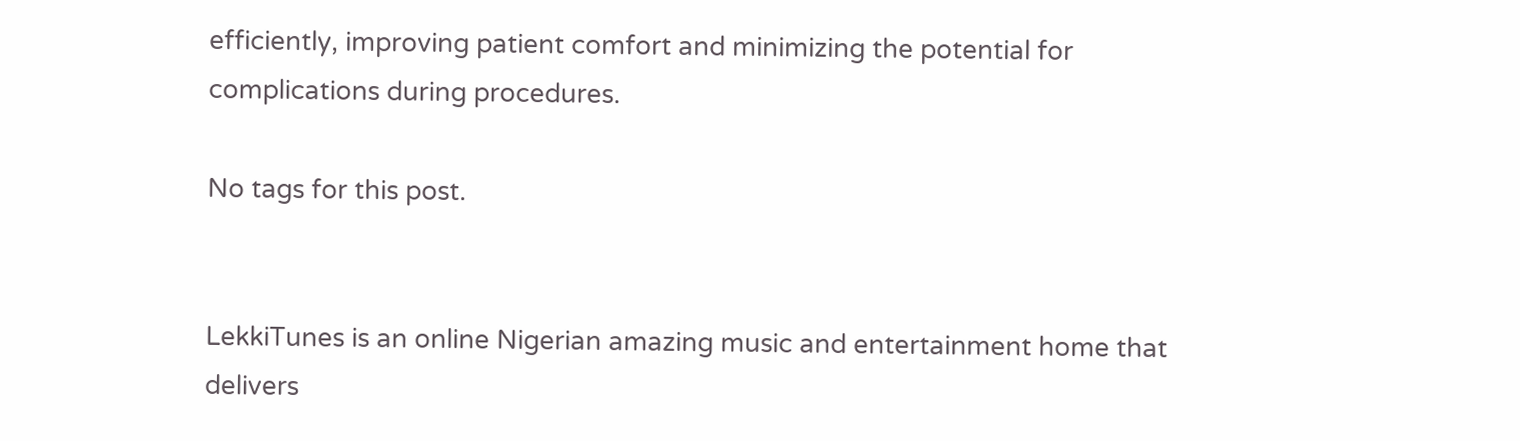efficiently, improving patient comfort and minimizing the potential for complications during procedures.

No tags for this post.


LekkiTunes is an online Nigerian amazing music and entertainment home that delivers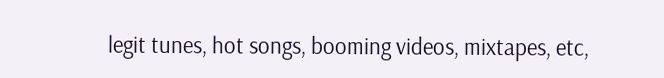legit tunes, hot songs, booming videos, mixtapes, etc,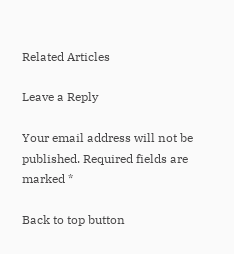Related Articles

Leave a Reply

Your email address will not be published. Required fields are marked *

Back to top button